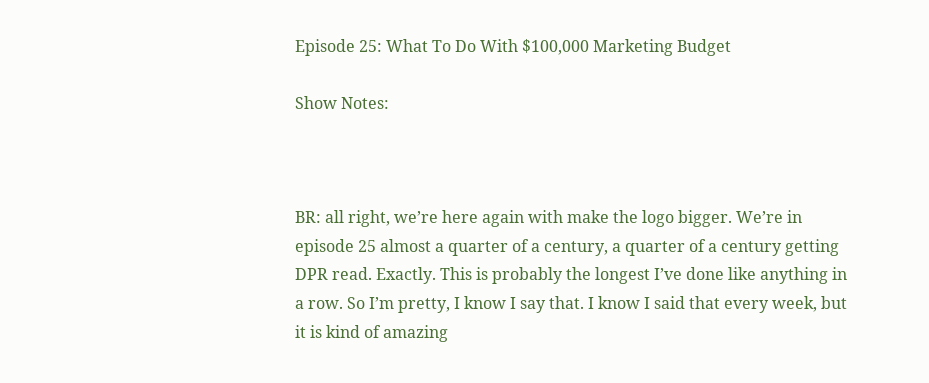Episode 25: What To Do With $100,000 Marketing Budget

Show Notes:



BR: all right, we’re here again with make the logo bigger. We’re in episode 25 almost a quarter of a century, a quarter of a century getting DPR read. Exactly. This is probably the longest I’ve done like anything in a row. So I’m pretty, I know I say that. I know I said that every week, but it is kind of amazing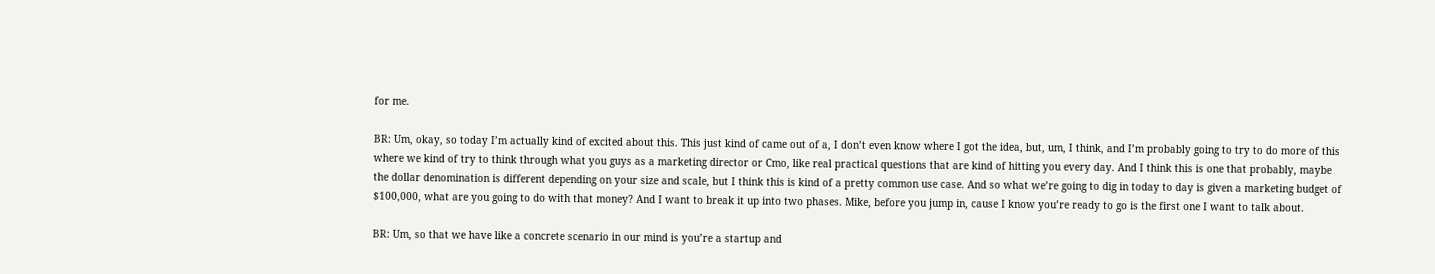for me.

BR: Um, okay, so today I’m actually kind of excited about this. This just kind of came out of a, I don’t even know where I got the idea, but, um, I think, and I’m probably going to try to do more of this where we kind of try to think through what you guys as a marketing director or Cmo, like real practical questions that are kind of hitting you every day. And I think this is one that probably, maybe the dollar denomination is different depending on your size and scale, but I think this is kind of a pretty common use case. And so what we’re going to dig in today to day is given a marketing budget of $100,000, what are you going to do with that money? And I want to break it up into two phases. Mike, before you jump in, cause I know you’re ready to go is the first one I want to talk about.

BR: Um, so that we have like a concrete scenario in our mind is you’re a startup and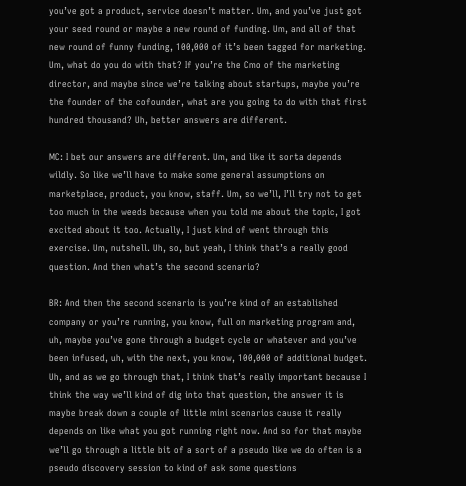you’ve got a product, service doesn’t matter. Um, and you’ve just got your seed round or maybe a new round of funding. Um, and all of that new round of funny funding, 100,000 of it’s been tagged for marketing. Um, what do you do with that? If you’re the Cmo of the marketing director, and maybe since we’re talking about startups, maybe you’re the founder of the cofounder, what are you going to do with that first hundred thousand? Uh, better answers are different.

MC: I bet our answers are different. Um, and like it sorta depends wildly. So like we’ll have to make some general assumptions on marketplace, product, you know, staff. Um, so we’ll, I’ll try not to get too much in the weeds because when you told me about the topic, I got excited about it too. Actually, I just kind of went through this exercise. Um, nutshell. Uh, so, but yeah, I think that’s a really good question. And then what’s the second scenario?

BR: And then the second scenario is you’re kind of an established company or you’re running, you know, full on marketing program and, uh, maybe you’ve gone through a budget cycle or whatever and you’ve been infused, uh, with the next, you know, 100,000 of additional budget. Uh, and as we go through that, I think that’s really important because I think the way we’ll kind of dig into that question, the answer it is maybe break down a couple of little mini scenarios cause it really depends on like what you got running right now. And so for that maybe we’ll go through a little bit of a sort of a pseudo like we do often is a pseudo discovery session to kind of ask some questions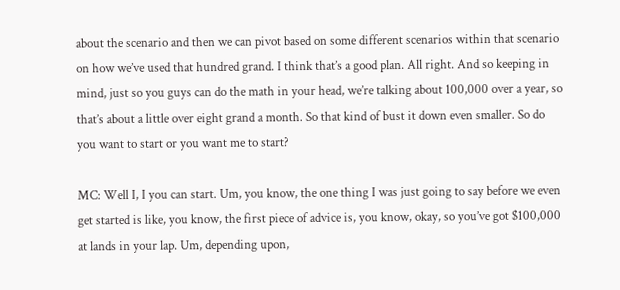about the scenario and then we can pivot based on some different scenarios within that scenario on how we’ve used that hundred grand. I think that’s a good plan. All right. And so keeping in mind, just so you guys can do the math in your head, we’re talking about 100,000 over a year, so that’s about a little over eight grand a month. So that kind of bust it down even smaller. So do you want to start or you want me to start?

MC: Well I, I you can start. Um, you know, the one thing I was just going to say before we even get started is like, you know, the first piece of advice is, you know, okay, so you’ve got $100,000 at lands in your lap. Um, depending upon,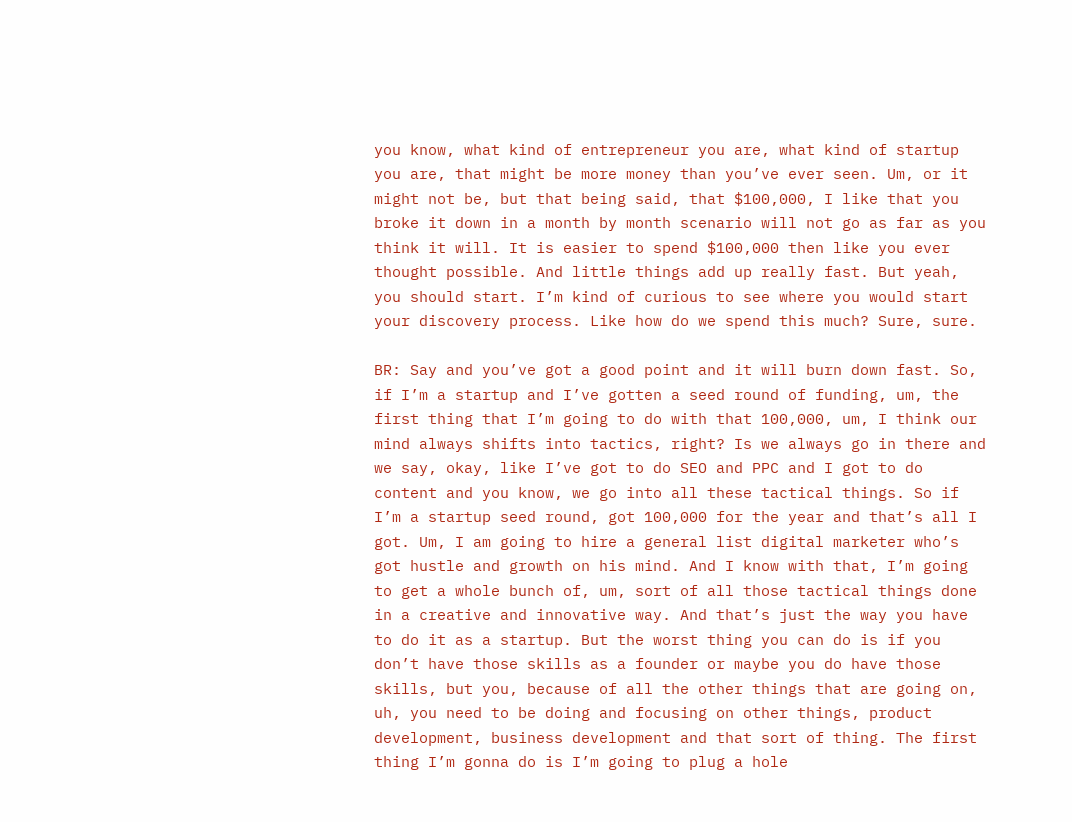you know, what kind of entrepreneur you are, what kind of startup you are, that might be more money than you’ve ever seen. Um, or it might not be, but that being said, that $100,000, I like that you broke it down in a month by month scenario will not go as far as you think it will. It is easier to spend $100,000 then like you ever thought possible. And little things add up really fast. But yeah, you should start. I’m kind of curious to see where you would start your discovery process. Like how do we spend this much? Sure, sure.

BR: Say and you’ve got a good point and it will burn down fast. So, if I’m a startup and I’ve gotten a seed round of funding, um, the first thing that I’m going to do with that 100,000, um, I think our mind always shifts into tactics, right? Is we always go in there and we say, okay, like I’ve got to do SEO and PPC and I got to do content and you know, we go into all these tactical things. So if I’m a startup seed round, got 100,000 for the year and that’s all I got. Um, I am going to hire a general list digital marketer who’s got hustle and growth on his mind. And I know with that, I’m going to get a whole bunch of, um, sort of all those tactical things done in a creative and innovative way. And that’s just the way you have to do it as a startup. But the worst thing you can do is if you don’t have those skills as a founder or maybe you do have those skills, but you, because of all the other things that are going on, uh, you need to be doing and focusing on other things, product development, business development and that sort of thing. The first thing I’m gonna do is I’m going to plug a hole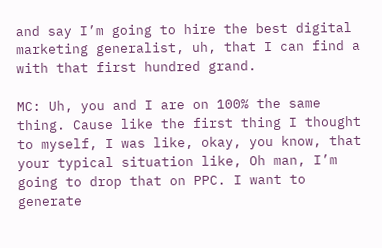and say I’m going to hire the best digital marketing generalist, uh, that I can find a with that first hundred grand.

MC: Uh, you and I are on 100% the same thing. Cause like the first thing I thought to myself, I was like, okay, you know, that your typical situation like, Oh man, I’m going to drop that on PPC. I want to generate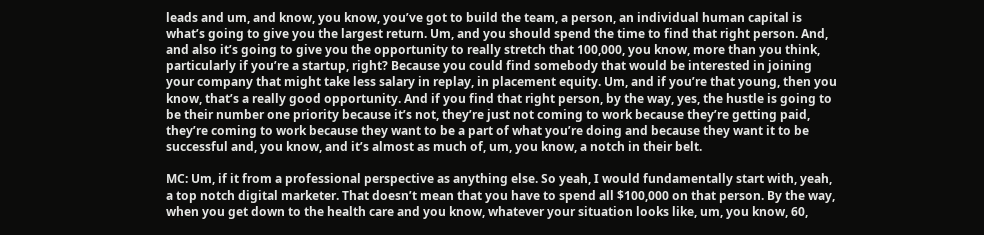leads and um, and know, you know, you’ve got to build the team, a person, an individual human capital is what’s going to give you the largest return. Um, and you should spend the time to find that right person. And, and also it’s going to give you the opportunity to really stretch that 100,000, you know, more than you think, particularly if you’re a startup, right? Because you could find somebody that would be interested in joining your company that might take less salary in replay, in placement equity. Um, and if you’re that young, then you know, that’s a really good opportunity. And if you find that right person, by the way, yes, the hustle is going to be their number one priority because it’s not, they’re just not coming to work because they’re getting paid, they’re coming to work because they want to be a part of what you’re doing and because they want it to be successful and, you know, and it’s almost as much of, um, you know, a notch in their belt.

MC: Um, if it from a professional perspective as anything else. So yeah, I would fundamentally start with, yeah, a top notch digital marketer. That doesn’t mean that you have to spend all $100,000 on that person. By the way, when you get down to the health care and you know, whatever your situation looks like, um, you know, 60,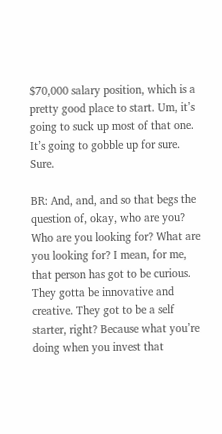$70,000 salary position, which is a pretty good place to start. Um, it’s going to suck up most of that one. It’s going to gobble up for sure. Sure.

BR: And, and, and so that begs the question of, okay, who are you? Who are you looking for? What are you looking for? I mean, for me, that person has got to be curious. They gotta be innovative and creative. They got to be a self starter, right? Because what you’re doing when you invest that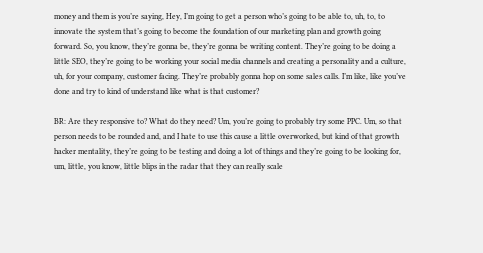money and them is you’re saying, Hey, I’m going to get a person who’s going to be able to, uh, to, to innovate the system that’s going to become the foundation of our marketing plan and growth going forward. So, you know, they’re gonna be, they’re gonna be writing content. They’re going to be doing a little SEO, they’re going to be working your social media channels and creating a personality and a culture, uh, for your company, customer facing. They’re probably gonna hop on some sales calls. I’m like, like you’ve done and try to kind of understand like what is that customer?

BR: Are they responsive to? What do they need? Um, you’re going to probably try some PPC. Um, so that person needs to be rounded and, and I hate to use this cause a little overworked, but kind of that growth hacker mentality, they’re going to be testing and doing a lot of things and they’re going to be looking for, um, little, you know, little blips in the radar that they can really scale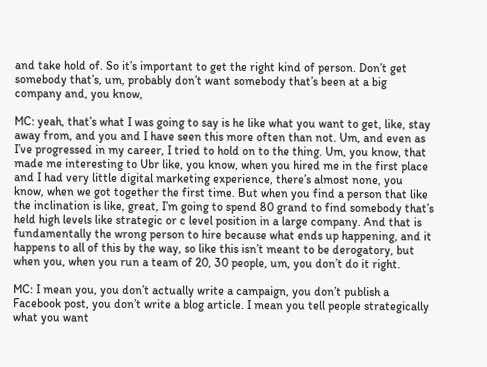and take hold of. So it’s important to get the right kind of person. Don’t get somebody that’s, um, probably don’t want somebody that’s been at a big company and, you know,

MC: yeah, that’s what I was going to say is he like what you want to get, like, stay away from, and you and I have seen this more often than not. Um, and even as I’ve progressed in my career, I tried to hold on to the thing. Um, you know, that made me interesting to Ubr like, you know, when you hired me in the first place and I had very little digital marketing experience, there’s almost none, you know, when we got together the first time. But when you find a person that like the inclination is like, great, I’m going to spend 80 grand to find somebody that’s held high levels like strategic or c level position in a large company. And that is fundamentally the wrong person to hire because what ends up happening, and it happens to all of this by the way, so like this isn’t meant to be derogatory, but when you, when you run a team of 20, 30 people, um, you don’t do it right.

MC: I mean you, you don’t actually write a campaign, you don’t publish a Facebook post, you don’t write a blog article. I mean you tell people strategically what you want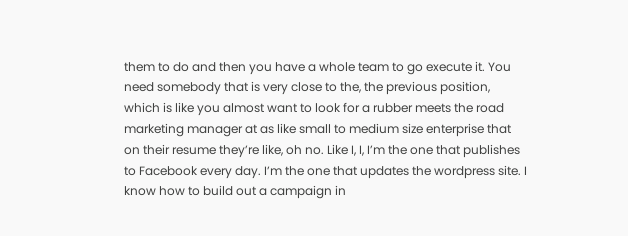them to do and then you have a whole team to go execute it. You need somebody that is very close to the, the previous position, which is like you almost want to look for a rubber meets the road marketing manager at as like small to medium size enterprise that on their resume they’re like, oh no. Like I, I, I’m the one that publishes to Facebook every day. I’m the one that updates the wordpress site. I know how to build out a campaign in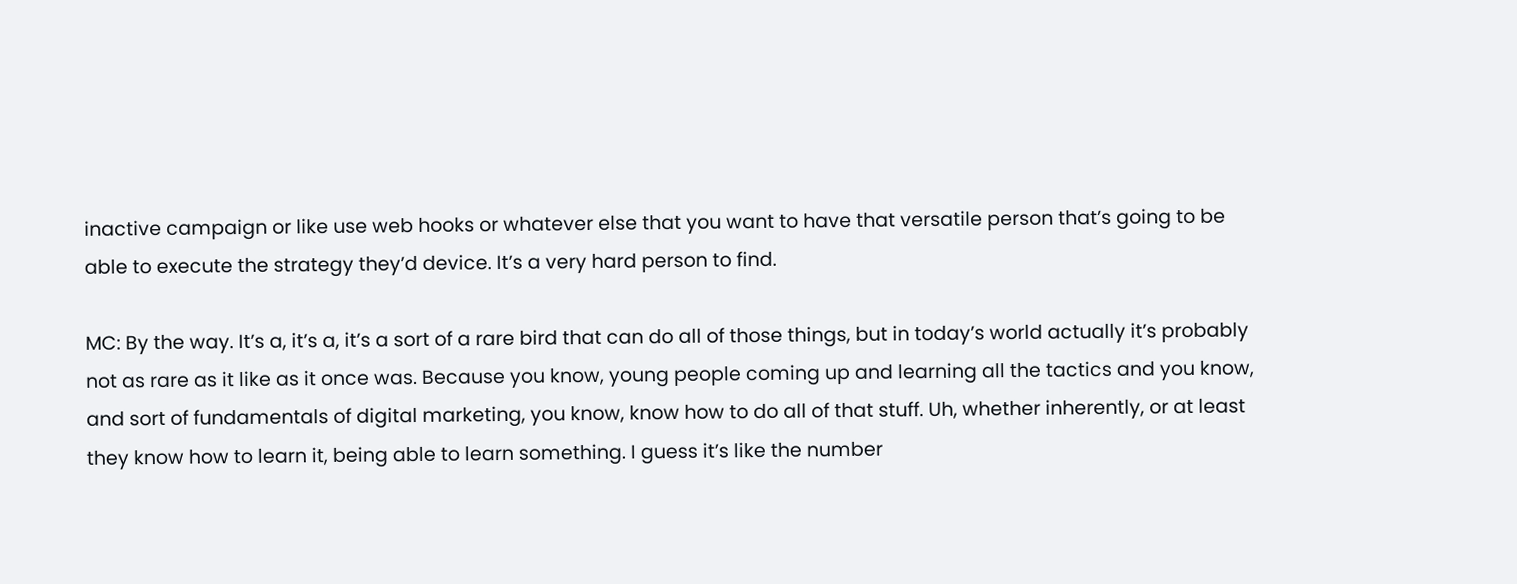inactive campaign or like use web hooks or whatever else that you want to have that versatile person that’s going to be able to execute the strategy they’d device. It’s a very hard person to find.

MC: By the way. It’s a, it’s a, it’s a sort of a rare bird that can do all of those things, but in today’s world actually it’s probably not as rare as it like as it once was. Because you know, young people coming up and learning all the tactics and you know, and sort of fundamentals of digital marketing, you know, know how to do all of that stuff. Uh, whether inherently, or at least they know how to learn it, being able to learn something. I guess it’s like the number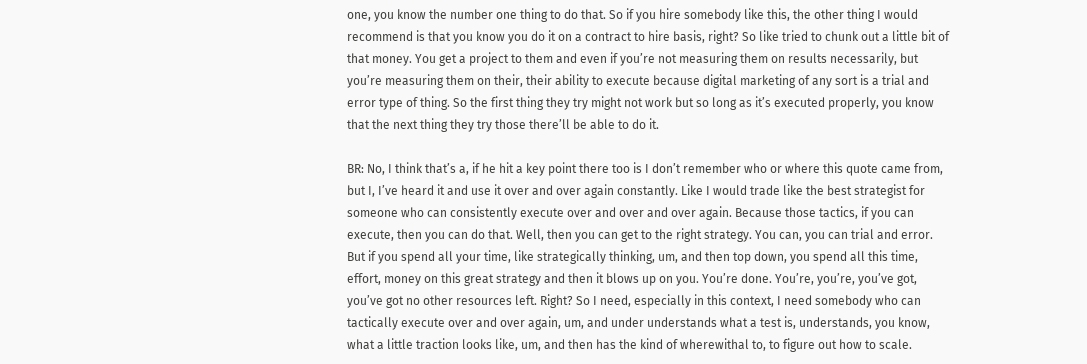one, you know the number one thing to do that. So if you hire somebody like this, the other thing I would recommend is that you know you do it on a contract to hire basis, right? So like tried to chunk out a little bit of that money. You get a project to them and even if you’re not measuring them on results necessarily, but you’re measuring them on their, their ability to execute because digital marketing of any sort is a trial and error type of thing. So the first thing they try might not work but so long as it’s executed properly, you know that the next thing they try those there’ll be able to do it.

BR: No, I think that’s a, if he hit a key point there too is I don’t remember who or where this quote came from, but I, I’ve heard it and use it over and over again constantly. Like I would trade like the best strategist for someone who can consistently execute over and over and over again. Because those tactics, if you can execute, then you can do that. Well, then you can get to the right strategy. You can, you can trial and error. But if you spend all your time, like strategically thinking, um, and then top down, you spend all this time, effort, money on this great strategy and then it blows up on you. You’re done. You’re, you’re, you’ve got, you’ve got no other resources left. Right? So I need, especially in this context, I need somebody who can tactically execute over and over again, um, and under understands what a test is, understands, you know, what a little traction looks like, um, and then has the kind of wherewithal to, to figure out how to scale.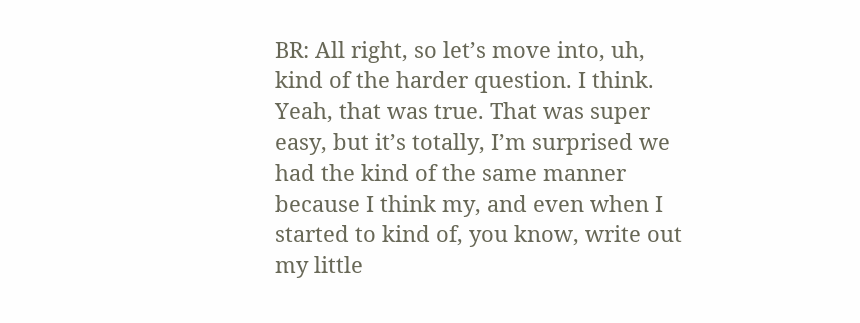BR: All right, so let’s move into, uh, kind of the harder question. I think. Yeah, that was true. That was super easy, but it’s totally, I’m surprised we had the kind of the same manner because I think my, and even when I started to kind of, you know, write out my little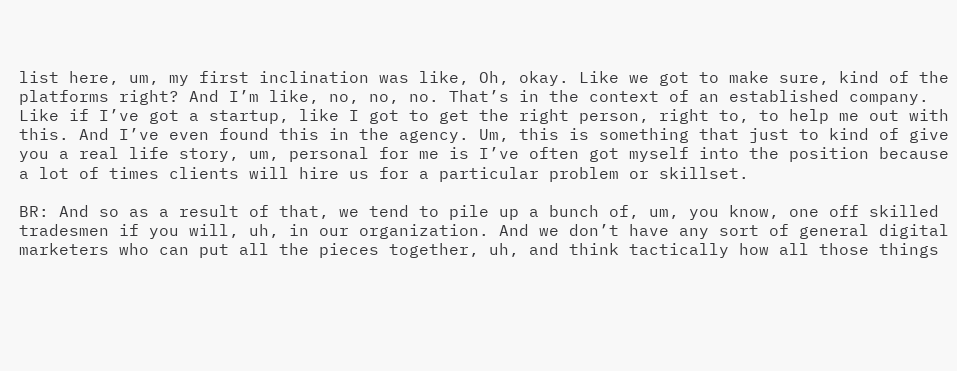list here, um, my first inclination was like, Oh, okay. Like we got to make sure, kind of the platforms right? And I’m like, no, no, no. That’s in the context of an established company. Like if I’ve got a startup, like I got to get the right person, right to, to help me out with this. And I’ve even found this in the agency. Um, this is something that just to kind of give you a real life story, um, personal for me is I’ve often got myself into the position because a lot of times clients will hire us for a particular problem or skillset.

BR: And so as a result of that, we tend to pile up a bunch of, um, you know, one off skilled tradesmen if you will, uh, in our organization. And we don’t have any sort of general digital marketers who can put all the pieces together, uh, and think tactically how all those things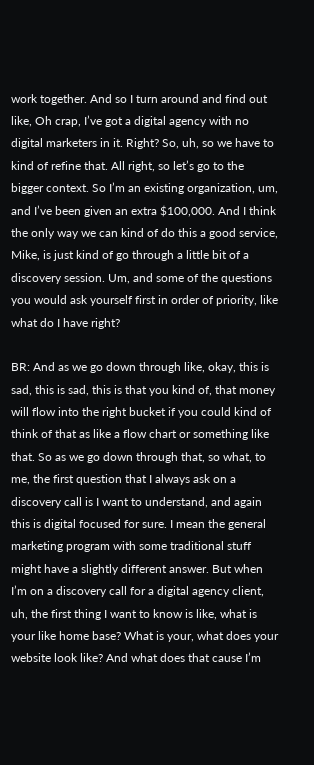work together. And so I turn around and find out like, Oh crap, I’ve got a digital agency with no digital marketers in it. Right? So, uh, so we have to kind of refine that. All right, so let’s go to the bigger context. So I’m an existing organization, um, and I’ve been given an extra $100,000. And I think the only way we can kind of do this a good service, Mike, is just kind of go through a little bit of a discovery session. Um, and some of the questions you would ask yourself first in order of priority, like what do I have right?

BR: And as we go down through like, okay, this is sad, this is sad, this is that you kind of, that money will flow into the right bucket if you could kind of think of that as like a flow chart or something like that. So as we go down through that, so what, to me, the first question that I always ask on a discovery call is I want to understand, and again this is digital focused for sure. I mean the general marketing program with some traditional stuff might have a slightly different answer. But when I’m on a discovery call for a digital agency client, uh, the first thing I want to know is like, what is your like home base? What is your, what does your website look like? And what does that cause I’m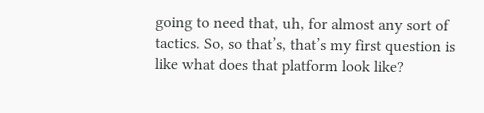going to need that, uh, for almost any sort of tactics. So, so that’s, that’s my first question is like what does that platform look like?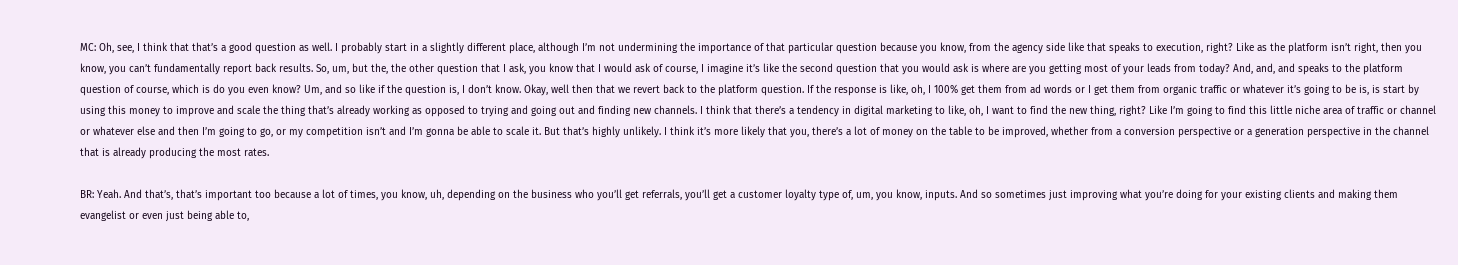MC: Oh, see, I think that that’s a good question as well. I probably start in a slightly different place, although I’m not undermining the importance of that particular question because you know, from the agency side like that speaks to execution, right? Like as the platform isn’t right, then you know, you can’t fundamentally report back results. So, um, but the, the other question that I ask, you know that I would ask of course, I imagine it’s like the second question that you would ask is where are you getting most of your leads from today? And, and, and speaks to the platform question of course, which is do you even know? Um, and so like if the question is, I don’t know. Okay, well then that we revert back to the platform question. If the response is like, oh, I 100% get them from ad words or I get them from organic traffic or whatever it’s going to be is, is start by using this money to improve and scale the thing that’s already working as opposed to trying and going out and finding new channels. I think that there’s a tendency in digital marketing to like, oh, I want to find the new thing, right? Like I’m going to find this little niche area of traffic or channel or whatever else and then I’m going to go, or my competition isn’t and I’m gonna be able to scale it. But that’s highly unlikely. I think it’s more likely that you, there’s a lot of money on the table to be improved, whether from a conversion perspective or a generation perspective in the channel that is already producing the most rates.

BR: Yeah. And that’s, that’s important too because a lot of times, you know, uh, depending on the business who you’ll get referrals, you’ll get a customer loyalty type of, um, you know, inputs. And so sometimes just improving what you’re doing for your existing clients and making them evangelist or even just being able to,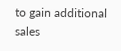to gain additional sales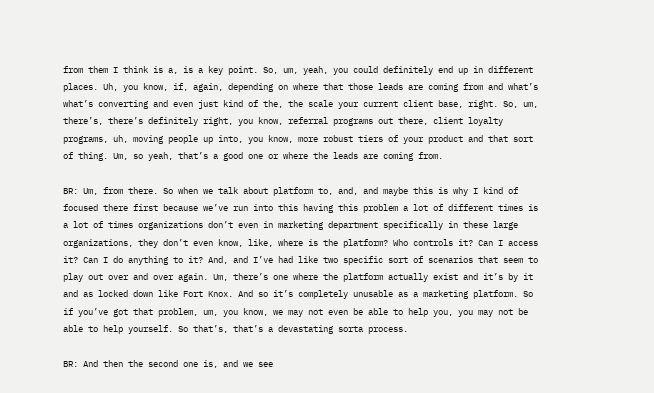from them I think is a, is a key point. So, um, yeah, you could definitely end up in different places. Uh, you know, if, again, depending on where that those leads are coming from and what’s what’s converting and even just kind of the, the scale your current client base, right. So, um, there’s, there’s definitely right, you know, referral programs out there, client loyalty programs, uh, moving people up into, you know, more robust tiers of your product and that sort of thing. Um, so yeah, that’s a good one or where the leads are coming from.

BR: Um, from there. So when we talk about platform to, and, and maybe this is why I kind of focused there first because we’ve run into this having this problem a lot of different times is a lot of times organizations don’t even in marketing department specifically in these large organizations, they don’t even know, like, where is the platform? Who controls it? Can I access it? Can I do anything to it? And, and I’ve had like two specific sort of scenarios that seem to play out over and over again. Um, there’s one where the platform actually exist and it’s by it and as locked down like Fort Knox. And so it’s completely unusable as a marketing platform. So if you’ve got that problem, um, you know, we may not even be able to help you, you may not be able to help yourself. So that’s, that’s a devastating sorta process.

BR: And then the second one is, and we see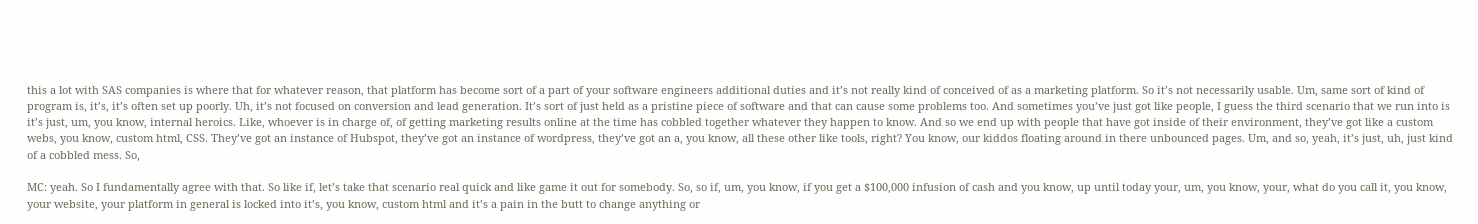this a lot with SAS companies is where that for whatever reason, that platform has become sort of a part of your software engineers additional duties and it’s not really kind of conceived of as a marketing platform. So it’s not necessarily usable. Um, same sort of kind of program is, it’s, it’s often set up poorly. Uh, it’s not focused on conversion and lead generation. It’s sort of just held as a pristine piece of software and that can cause some problems too. And sometimes you’ve just got like people, I guess the third scenario that we run into is it’s just, um, you know, internal heroics. Like, whoever is in charge of, of getting marketing results online at the time has cobbled together whatever they happen to know. And so we end up with people that have got inside of their environment, they’ve got like a custom webs, you know, custom html, CSS. They’ve got an instance of Hubspot, they’ve got an instance of wordpress, they’ve got an a, you know, all these other like tools, right? You know, our kiddos floating around in there unbounced pages. Um, and so, yeah, it’s just, uh, just kind of a cobbled mess. So,

MC: yeah. So I fundamentally agree with that. So like if, let’s take that scenario real quick and like game it out for somebody. So, so if, um, you know, if you get a $100,000 infusion of cash and you know, up until today your, um, you know, your, what do you call it, you know, your website, your platform in general is locked into it’s, you know, custom html and it’s a pain in the butt to change anything or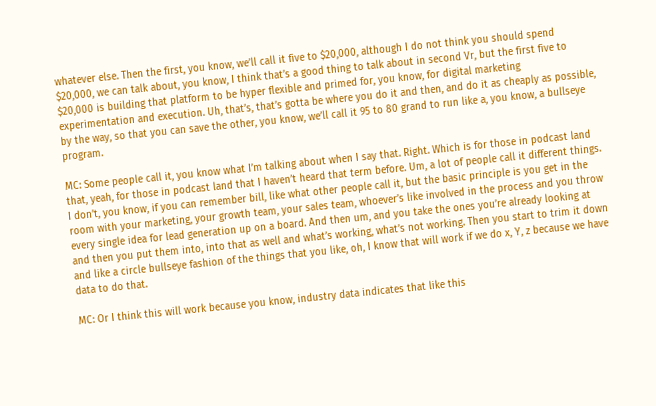whatever else. Then the first, you know, we’ll call it five to $20,000, although I do not think you should spend $20,000, we can talk about, you know, I think that’s a good thing to talk about in second Vr, but the first five to $20,000 is building that platform to be hyper flexible and primed for, you know, for digital marketing experimentation and execution. Uh, that’s, that’s gotta be where you do it and then, and do it as cheaply as possible, by the way, so that you can save the other, you know, we’ll call it 95 to 80 grand to run like a, you know, a bullseye program.

MC: Some people call it, you know what I’m talking about when I say that. Right. Which is for those in podcast land that, yeah, for those in podcast land that I haven’t heard that term before. Um, a lot of people call it different things. I don’t, you know, if you can remember bill, like what other people call it, but the basic principle is you get in the room with your marketing, your growth team, your sales team, whoever’s like involved in the process and you throw every single idea for lead generation up on a board. And then um, and you take the ones you’re already looking at and then you put them into, into that as well and what’s working, what’s not working. Then you start to trim it down and like a circle bullseye fashion of the things that you like, oh, I know that will work if we do x, Y, z because we have data to do that.

MC: Or I think this will work because you know, industry data indicates that like this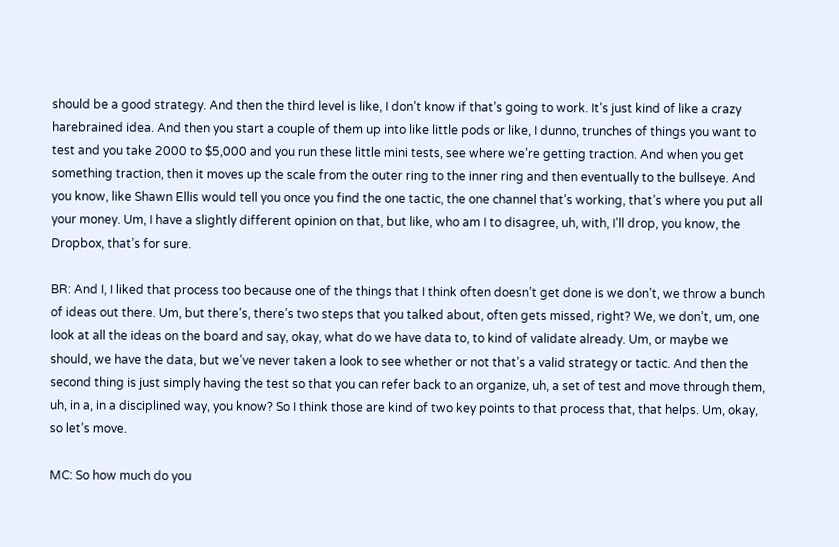should be a good strategy. And then the third level is like, I don’t know if that’s going to work. It’s just kind of like a crazy harebrained idea. And then you start a couple of them up into like little pods or like, I dunno, trunches of things you want to test and you take 2000 to $5,000 and you run these little mini tests, see where we’re getting traction. And when you get something traction, then it moves up the scale from the outer ring to the inner ring and then eventually to the bullseye. And you know, like Shawn Ellis would tell you once you find the one tactic, the one channel that’s working, that’s where you put all your money. Um, I have a slightly different opinion on that, but like, who am I to disagree, uh, with, I’ll drop, you know, the Dropbox, that’s for sure.

BR: And I, I liked that process too because one of the things that I think often doesn’t get done is we don’t, we throw a bunch of ideas out there. Um, but there’s, there’s two steps that you talked about, often gets missed, right? We, we don’t, um, one look at all the ideas on the board and say, okay, what do we have data to, to kind of validate already. Um, or maybe we should, we have the data, but we’ve never taken a look to see whether or not that’s a valid strategy or tactic. And then the second thing is just simply having the test so that you can refer back to an organize, uh, a set of test and move through them, uh, in a, in a disciplined way, you know? So I think those are kind of two key points to that process that, that helps. Um, okay, so let’s move.

MC: So how much do you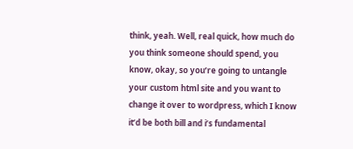think, yeah. Well, real quick, how much do you think someone should spend, you know, okay, so you’re going to untangle your custom html site and you want to change it over to wordpress, which I know it’d be both bill and i’s fundamental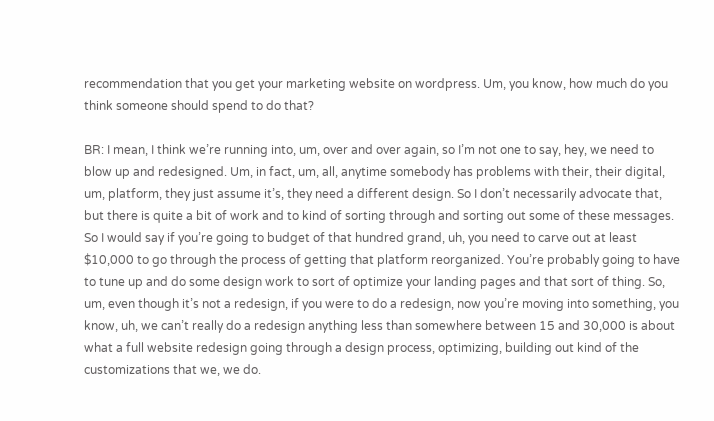recommendation that you get your marketing website on wordpress. Um, you know, how much do you think someone should spend to do that?

BR: I mean, I think we’re running into, um, over and over again, so I’m not one to say, hey, we need to blow up and redesigned. Um, in fact, um, all, anytime somebody has problems with their, their digital, um, platform, they just assume it’s, they need a different design. So I don’t necessarily advocate that, but there is quite a bit of work and to kind of sorting through and sorting out some of these messages. So I would say if you’re going to budget of that hundred grand, uh, you need to carve out at least $10,000 to go through the process of getting that platform reorganized. You’re probably going to have to tune up and do some design work to sort of optimize your landing pages and that sort of thing. So, um, even though it’s not a redesign, if you were to do a redesign, now you’re moving into something, you know, uh, we can’t really do a redesign anything less than somewhere between 15 and 30,000 is about what a full website redesign going through a design process, optimizing, building out kind of the customizations that we, we do.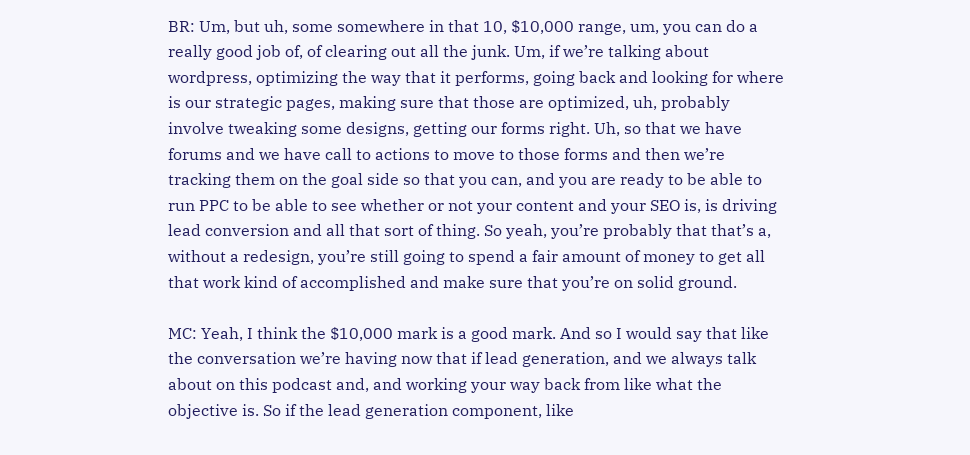BR: Um, but uh, some somewhere in that 10, $10,000 range, um, you can do a really good job of, of clearing out all the junk. Um, if we’re talking about wordpress, optimizing the way that it performs, going back and looking for where is our strategic pages, making sure that those are optimized, uh, probably involve tweaking some designs, getting our forms right. Uh, so that we have forums and we have call to actions to move to those forms and then we’re tracking them on the goal side so that you can, and you are ready to be able to run PPC to be able to see whether or not your content and your SEO is, is driving lead conversion and all that sort of thing. So yeah, you’re probably that that’s a, without a redesign, you’re still going to spend a fair amount of money to get all that work kind of accomplished and make sure that you’re on solid ground.

MC: Yeah, I think the $10,000 mark is a good mark. And so I would say that like the conversation we’re having now that if lead generation, and we always talk about on this podcast and, and working your way back from like what the objective is. So if the lead generation component, like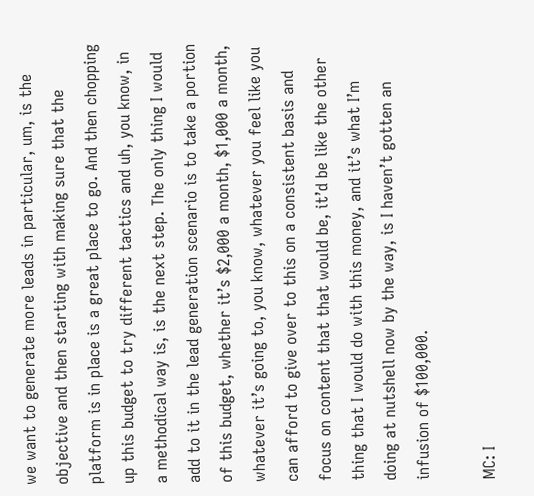we want to generate more leads in particular, um, is the objective and then starting with making sure that the platform is in place is a great place to go. And then chopping up this budget to try different tactics and uh, you know, in a methodical way is, is the next step. The only thing I would add to it in the lead generation scenario is to take a portion of this budget, whether it’s $2,000 a month, $1,000 a month, whatever it’s going to, you know, whatever you feel like you can afford to give over to this on a consistent basis and focus on content that that would be, it’d be like the other thing that I would do with this money, and it’s what I’m doing at nutshell now by the way, is I haven’t gotten an infusion of $100,000.

MC: I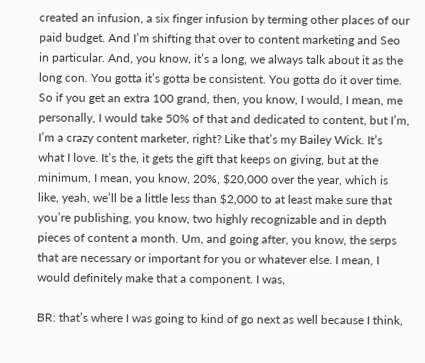created an infusion, a six finger infusion by terming other places of our paid budget. And I’m shifting that over to content marketing and Seo in particular. And, you know, it’s a long, we always talk about it as the long con. You gotta it’s gotta be consistent. You gotta do it over time. So if you get an extra 100 grand, then, you know, I would, I mean, me personally, I would take 50% of that and dedicated to content, but I’m, I’m a crazy content marketer, right? Like that’s my Bailey Wick. It’s what I love. It’s the, it gets the gift that keeps on giving, but at the minimum, I mean, you know, 20%, $20,000 over the year, which is like, yeah, we’ll be a little less than $2,000 to at least make sure that you’re publishing, you know, two highly recognizable and in depth pieces of content a month. Um, and going after, you know, the serps that are necessary or important for you or whatever else. I mean, I would definitely make that a component. I was,

BR: that’s where I was going to kind of go next as well because I think,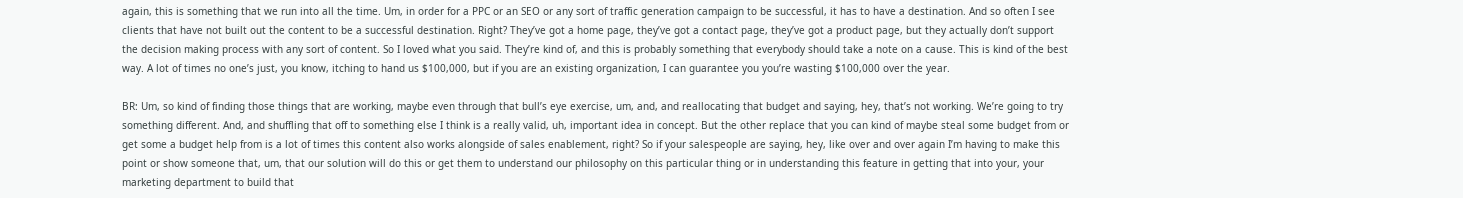again, this is something that we run into all the time. Um, in order for a PPC or an SEO or any sort of traffic generation campaign to be successful, it has to have a destination. And so often I see clients that have not built out the content to be a successful destination. Right? They’ve got a home page, they’ve got a contact page, they’ve got a product page, but they actually don’t support the decision making process with any sort of content. So I loved what you said. They’re kind of, and this is probably something that everybody should take a note on a cause. This is kind of the best way. A lot of times no one’s just, you know, itching to hand us $100,000, but if you are an existing organization, I can guarantee you you’re wasting $100,000 over the year.

BR: Um, so kind of finding those things that are working, maybe even through that bull’s eye exercise, um, and, and reallocating that budget and saying, hey, that’s not working. We’re going to try something different. And, and shuffling that off to something else I think is a really valid, uh, important idea in concept. But the other replace that you can kind of maybe steal some budget from or get some a budget help from is a lot of times this content also works alongside of sales enablement, right? So if your salespeople are saying, hey, like over and over again I’m having to make this point or show someone that, um, that our solution will do this or get them to understand our philosophy on this particular thing or in understanding this feature in getting that into your, your marketing department to build that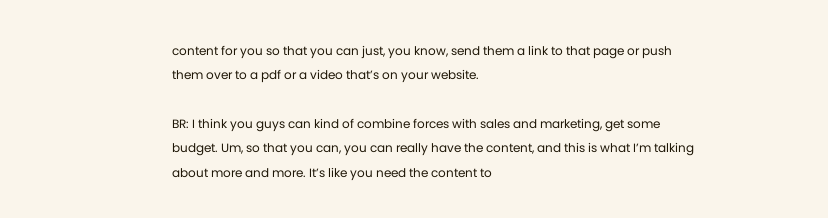content for you so that you can just, you know, send them a link to that page or push them over to a pdf or a video that’s on your website.

BR: I think you guys can kind of combine forces with sales and marketing, get some budget. Um, so that you can, you can really have the content, and this is what I’m talking about more and more. It’s like you need the content to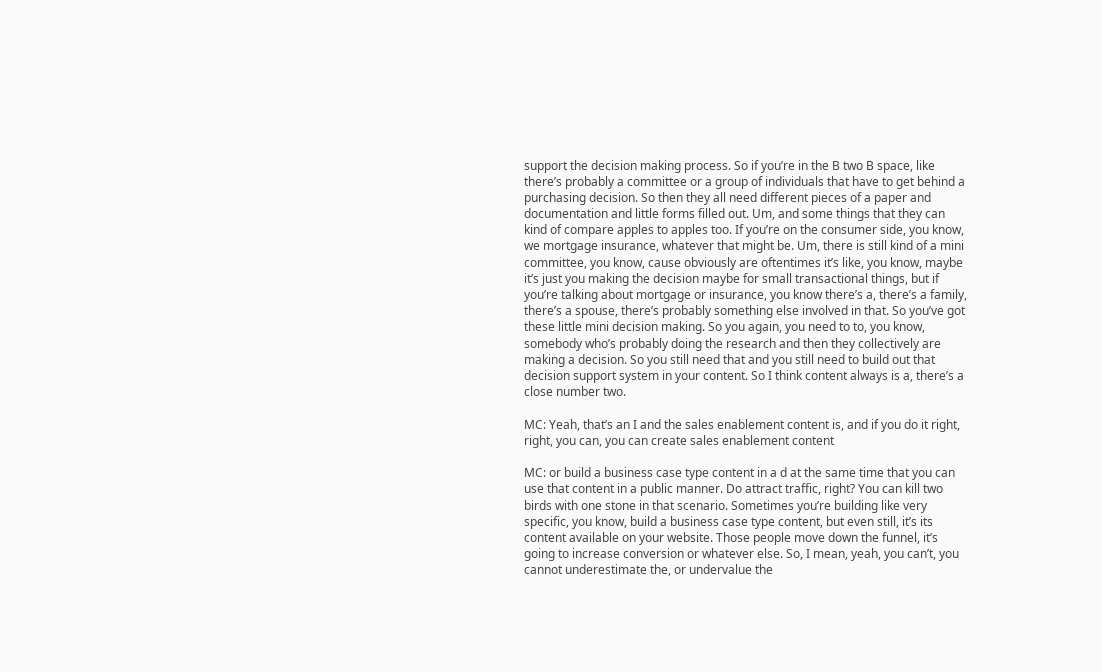support the decision making process. So if you’re in the B two B space, like there’s probably a committee or a group of individuals that have to get behind a purchasing decision. So then they all need different pieces of a paper and documentation and little forms filled out. Um, and some things that they can kind of compare apples to apples too. If you’re on the consumer side, you know, we mortgage insurance, whatever that might be. Um, there is still kind of a mini committee, you know, cause obviously are oftentimes it’s like, you know, maybe it’s just you making the decision maybe for small transactional things, but if you’re talking about mortgage or insurance, you know there’s a, there’s a family, there’s a spouse, there’s probably something else involved in that. So you’ve got these little mini decision making. So you again, you need to to, you know, somebody who’s probably doing the research and then they collectively are making a decision. So you still need that and you still need to build out that decision support system in your content. So I think content always is a, there’s a close number two.

MC: Yeah, that’s an I and the sales enablement content is, and if you do it right, right, you can, you can create sales enablement content

MC: or build a business case type content in a d at the same time that you can use that content in a public manner. Do attract traffic, right? You can kill two birds with one stone in that scenario. Sometimes you’re building like very specific, you know, build a business case type content, but even still, it’s its content available on your website. Those people move down the funnel, it’s going to increase conversion or whatever else. So, I mean, yeah, you can’t, you cannot underestimate the, or undervalue the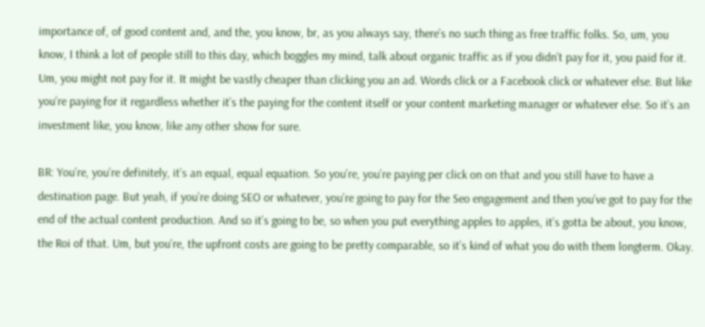importance of, of good content and, and the, you know, br, as you always say, there’s no such thing as free traffic folks. So, um, you know, I think a lot of people still to this day, which boggles my mind, talk about organic traffic as if you didn’t pay for it, you paid for it. Um, you might not pay for it. It might be vastly cheaper than clicking you an ad. Words click or a Facebook click or whatever else. But like you’re paying for it regardless whether it’s the paying for the content itself or your content marketing manager or whatever else. So it’s an investment like, you know, like any other show for sure.

BR: You’re, you’re definitely, it’s an equal, equal equation. So you’re, you’re paying per click on on that and you still have to have a destination page. But yeah, if you’re doing SEO or whatever, you’re going to pay for the Seo engagement and then you’ve got to pay for the end of the actual content production. And so it’s going to be, so when you put everything apples to apples, it’s gotta be about, you know, the Roi of that. Um, but you’re, the upfront costs are going to be pretty comparable, so it’s kind of what you do with them longterm. Okay.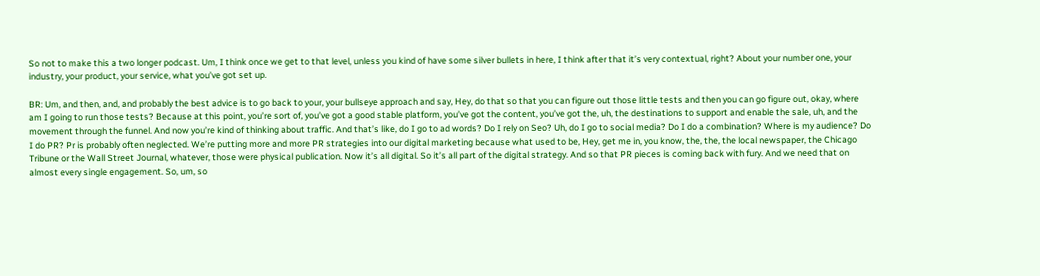So not to make this a two longer podcast. Um, I think once we get to that level, unless you kind of have some silver bullets in here, I think after that it’s very contextual, right? About your number one, your industry, your product, your service, what you’ve got set up.

BR: Um, and then, and, and probably the best advice is to go back to your, your bullseye approach and say, Hey, do that so that you can figure out those little tests and then you can go figure out, okay, where am I going to run those tests? Because at this point, you’re sort of, you’ve got a good stable platform, you’ve got the content, you’ve got the, uh, the destinations to support and enable the sale, uh, and the movement through the funnel. And now you’re kind of thinking about traffic. And that’s like, do I go to ad words? Do I rely on Seo? Uh, do I go to social media? Do I do a combination? Where is my audience? Do I do PR? Pr is probably often neglected. We’re putting more and more PR strategies into our digital marketing because what used to be, Hey, get me in, you know, the, the, the local newspaper, the Chicago Tribune or the Wall Street Journal, whatever, those were physical publication. Now it’s all digital. So it’s all part of the digital strategy. And so that PR pieces is coming back with fury. And we need that on almost every single engagement. So, um, so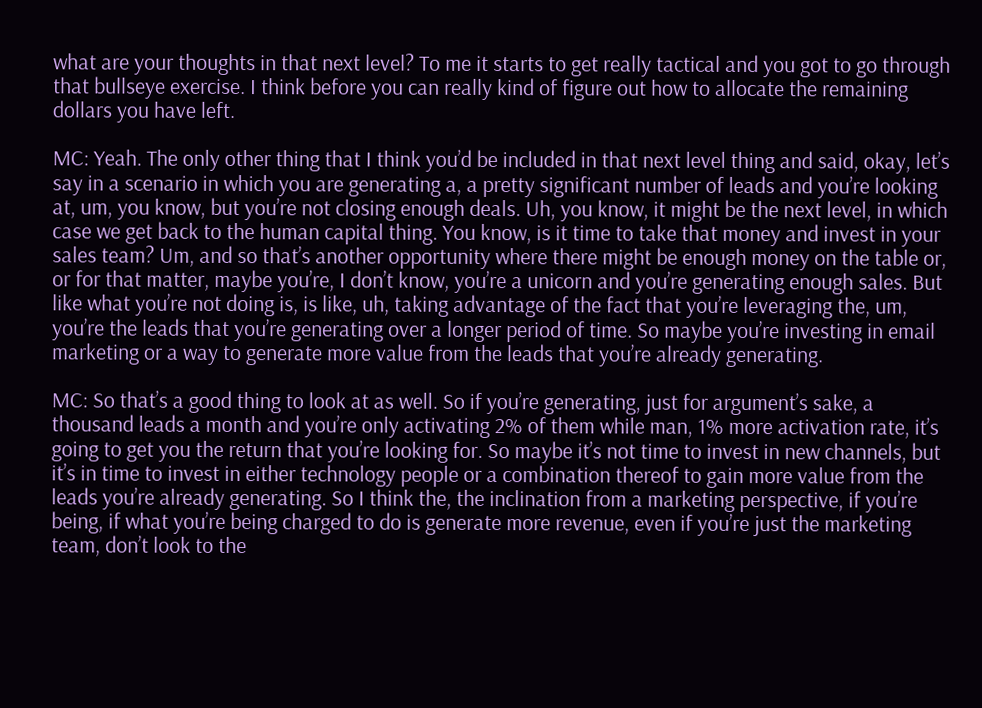what are your thoughts in that next level? To me it starts to get really tactical and you got to go through that bullseye exercise. I think before you can really kind of figure out how to allocate the remaining dollars you have left.

MC: Yeah. The only other thing that I think you’d be included in that next level thing and said, okay, let’s say in a scenario in which you are generating a, a pretty significant number of leads and you’re looking at, um, you know, but you’re not closing enough deals. Uh, you know, it might be the next level, in which case we get back to the human capital thing. You know, is it time to take that money and invest in your sales team? Um, and so that’s another opportunity where there might be enough money on the table or, or for that matter, maybe you’re, I don’t know, you’re a unicorn and you’re generating enough sales. But like what you’re not doing is, is like, uh, taking advantage of the fact that you’re leveraging the, um, you’re the leads that you’re generating over a longer period of time. So maybe you’re investing in email marketing or a way to generate more value from the leads that you’re already generating.

MC: So that’s a good thing to look at as well. So if you’re generating, just for argument’s sake, a thousand leads a month and you’re only activating 2% of them while man, 1% more activation rate, it’s going to get you the return that you’re looking for. So maybe it’s not time to invest in new channels, but it’s in time to invest in either technology people or a combination thereof to gain more value from the leads you’re already generating. So I think the, the inclination from a marketing perspective, if you’re being, if what you’re being charged to do is generate more revenue, even if you’re just the marketing team, don’t look to the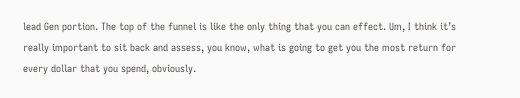lead Gen portion. The top of the funnel is like the only thing that you can effect. Um, I think it’s really important to sit back and assess, you know, what is going to get you the most return for every dollar that you spend, obviously.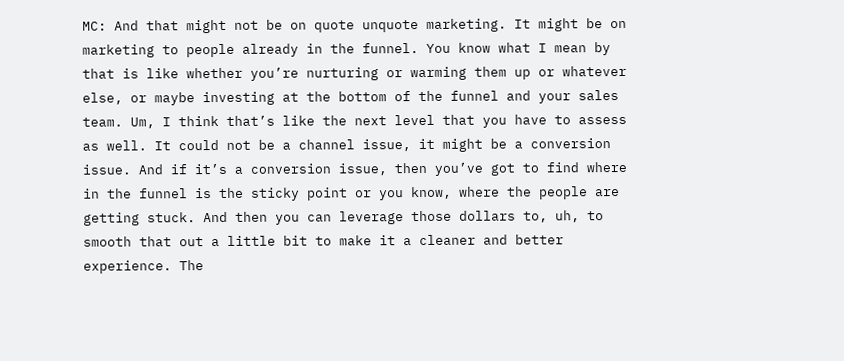MC: And that might not be on quote unquote marketing. It might be on marketing to people already in the funnel. You know what I mean by that is like whether you’re nurturing or warming them up or whatever else, or maybe investing at the bottom of the funnel and your sales team. Um, I think that’s like the next level that you have to assess as well. It could not be a channel issue, it might be a conversion issue. And if it’s a conversion issue, then you’ve got to find where in the funnel is the sticky point or you know, where the people are getting stuck. And then you can leverage those dollars to, uh, to smooth that out a little bit to make it a cleaner and better experience. The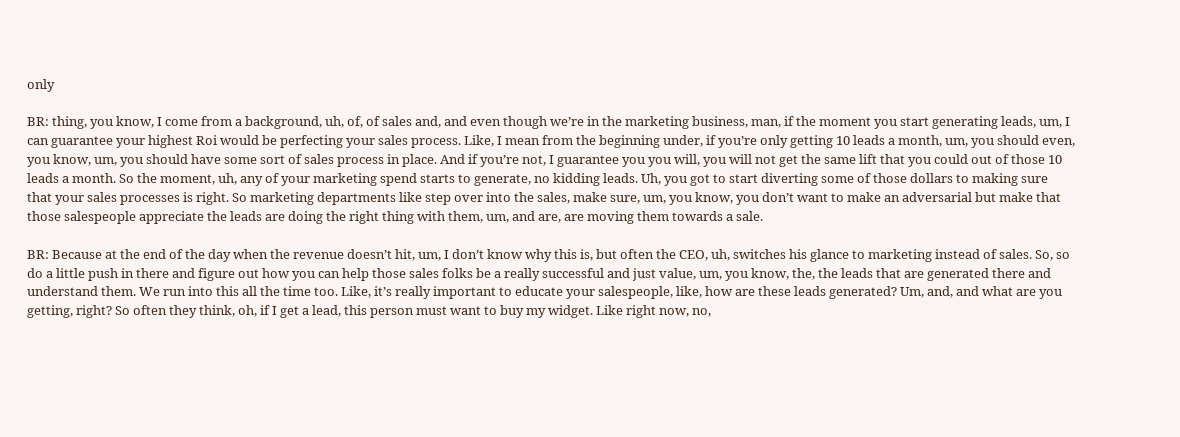only

BR: thing, you know, I come from a background, uh, of, of sales and, and even though we’re in the marketing business, man, if the moment you start generating leads, um, I can guarantee your highest Roi would be perfecting your sales process. Like, I mean from the beginning under, if you’re only getting 10 leads a month, um, you should even, you know, um, you should have some sort of sales process in place. And if you’re not, I guarantee you you will, you will not get the same lift that you could out of those 10 leads a month. So the moment, uh, any of your marketing spend starts to generate, no kidding leads. Uh, you got to start diverting some of those dollars to making sure that your sales processes is right. So marketing departments like step over into the sales, make sure, um, you know, you don’t want to make an adversarial but make that those salespeople appreciate the leads are doing the right thing with them, um, and are, are moving them towards a sale.

BR: Because at the end of the day when the revenue doesn’t hit, um, I don’t know why this is, but often the CEO, uh, switches his glance to marketing instead of sales. So, so do a little push in there and figure out how you can help those sales folks be a really successful and just value, um, you know, the, the leads that are generated there and understand them. We run into this all the time too. Like, it’s really important to educate your salespeople, like, how are these leads generated? Um, and, and what are you getting, right? So often they think, oh, if I get a lead, this person must want to buy my widget. Like right now, no,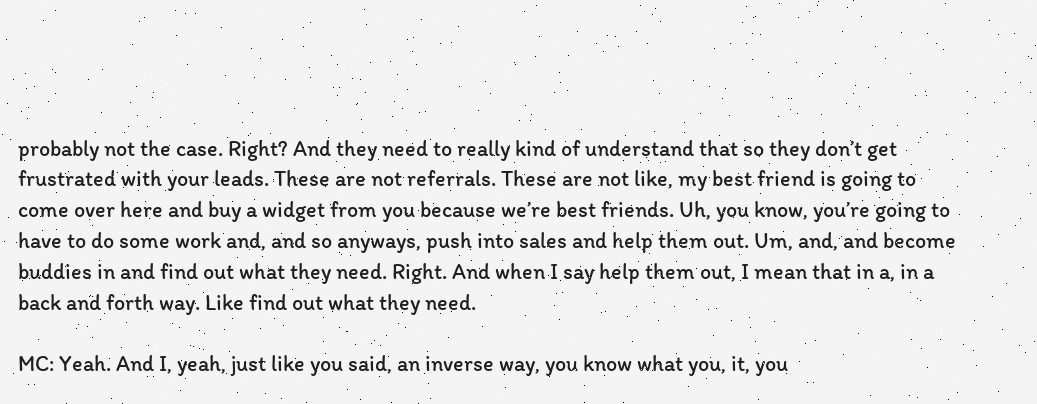probably not the case. Right? And they need to really kind of understand that so they don’t get frustrated with your leads. These are not referrals. These are not like, my best friend is going to come over here and buy a widget from you because we’re best friends. Uh, you know, you’re going to have to do some work and, and so anyways, push into sales and help them out. Um, and, and become buddies in and find out what they need. Right. And when I say help them out, I mean that in a, in a back and forth way. Like find out what they need.

MC: Yeah. And I, yeah, just like you said, an inverse way, you know what you, it, you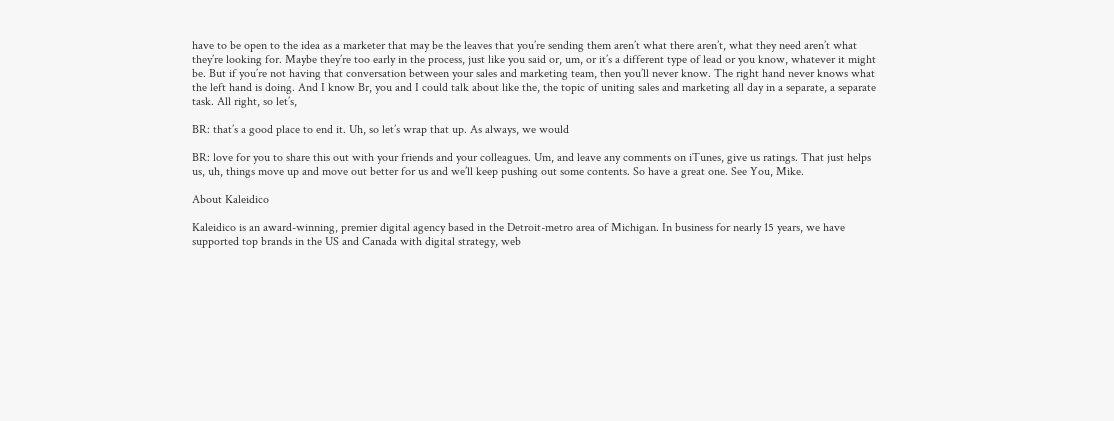have to be open to the idea as a marketer that may be the leaves that you’re sending them aren’t what there aren’t, what they need aren’t what they’re looking for. Maybe they’re too early in the process, just like you said or, um, or it’s a different type of lead or you know, whatever it might be. But if you’re not having that conversation between your sales and marketing team, then you’ll never know. The right hand never knows what the left hand is doing. And I know Br, you and I could talk about like the, the topic of uniting sales and marketing all day in a separate, a separate task. All right, so let’s,

BR: that’s a good place to end it. Uh, so let’s wrap that up. As always, we would

BR: love for you to share this out with your friends and your colleagues. Um, and leave any comments on iTunes, give us ratings. That just helps us, uh, things move up and move out better for us and we’ll keep pushing out some contents. So have a great one. See You, Mike.

About Kaleidico

Kaleidico is an award-winning, premier digital agency based in the Detroit-metro area of Michigan. In business for nearly 15 years, we have supported top brands in the US and Canada with digital strategy, web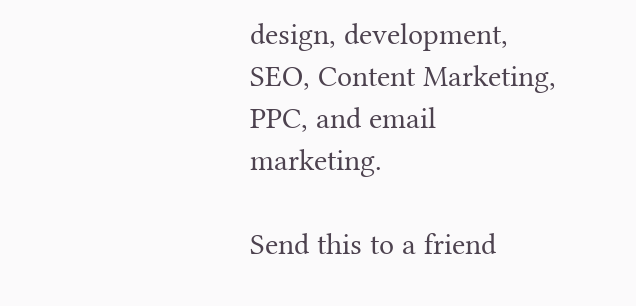design, development, SEO, Content Marketing, PPC, and email marketing.

Send this to a friend